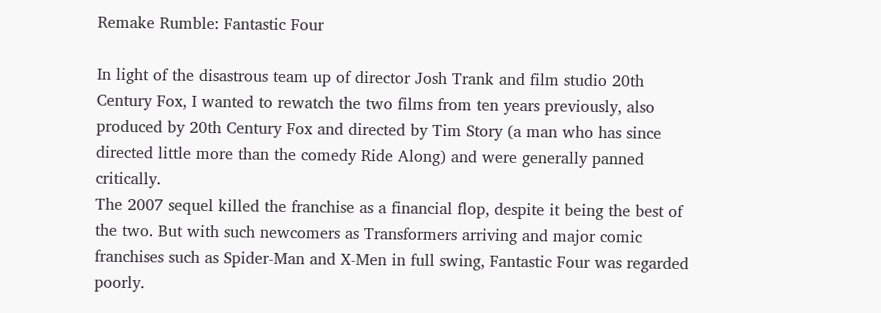Remake Rumble: Fantastic Four

In light of the disastrous team up of director Josh Trank and film studio 20th Century Fox, I wanted to rewatch the two films from ten years previously, also produced by 20th Century Fox and directed by Tim Story (a man who has since directed little more than the comedy Ride Along) and were generally panned critically.
The 2007 sequel killed the franchise as a financial flop, despite it being the best of the two. But with such newcomers as Transformers arriving and major comic franchises such as Spider-Man and X-Men in full swing, Fantastic Four was regarded poorly.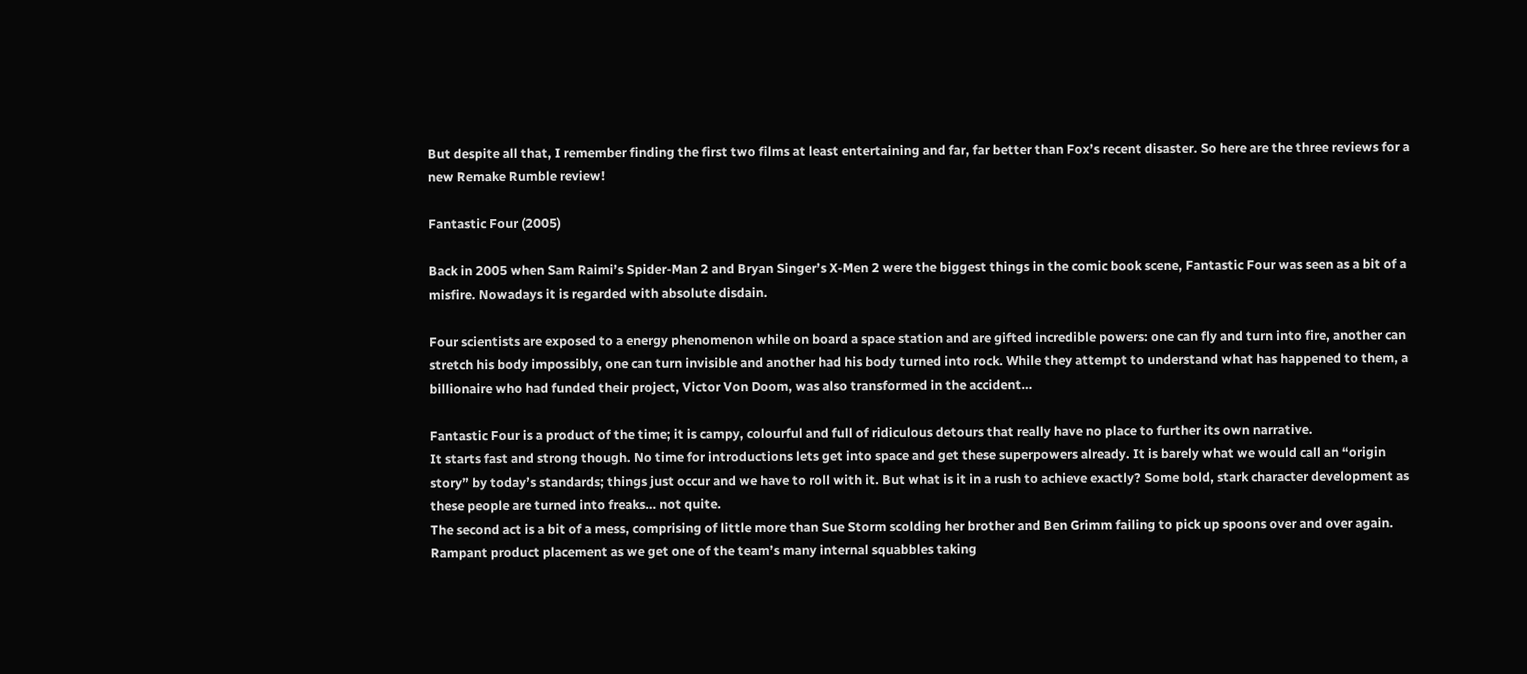But despite all that, I remember finding the first two films at least entertaining and far, far better than Fox’s recent disaster. So here are the three reviews for a new Remake Rumble review!

Fantastic Four (2005)

Back in 2005 when Sam Raimi’s Spider-Man 2 and Bryan Singer’s X-Men 2 were the biggest things in the comic book scene, Fantastic Four was seen as a bit of a misfire. Nowadays it is regarded with absolute disdain.

Four scientists are exposed to a energy phenomenon while on board a space station and are gifted incredible powers: one can fly and turn into fire, another can stretch his body impossibly, one can turn invisible and another had his body turned into rock. While they attempt to understand what has happened to them, a billionaire who had funded their project, Victor Von Doom, was also transformed in the accident…

Fantastic Four is a product of the time; it is campy, colourful and full of ridiculous detours that really have no place to further its own narrative.
It starts fast and strong though. No time for introductions lets get into space and get these superpowers already. It is barely what we would call an “origin story” by today’s standards; things just occur and we have to roll with it. But what is it in a rush to achieve exactly? Some bold, stark character development as these people are turned into freaks… not quite.
The second act is a bit of a mess, comprising of little more than Sue Storm scolding her brother and Ben Grimm failing to pick up spoons over and over again. Rampant product placement as we get one of the team’s many internal squabbles taking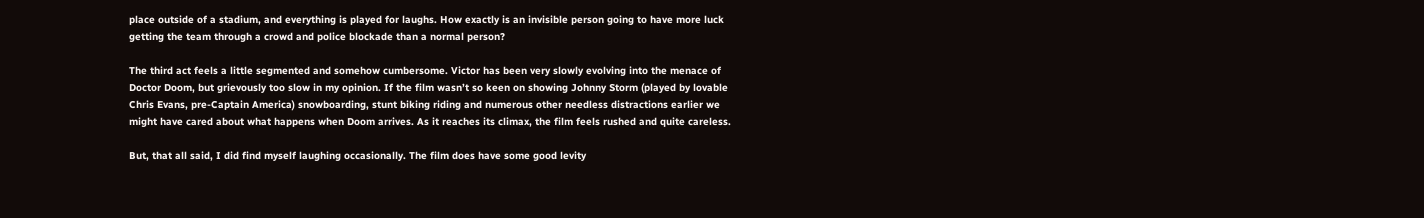place outside of a stadium, and everything is played for laughs. How exactly is an invisible person going to have more luck getting the team through a crowd and police blockade than a normal person?

The third act feels a little segmented and somehow cumbersome. Victor has been very slowly evolving into the menace of Doctor Doom, but grievously too slow in my opinion. If the film wasn’t so keen on showing Johnny Storm (played by lovable Chris Evans, pre-Captain America) snowboarding, stunt biking riding and numerous other needless distractions earlier we might have cared about what happens when Doom arrives. As it reaches its climax, the film feels rushed and quite careless.

But, that all said, I did find myself laughing occasionally. The film does have some good levity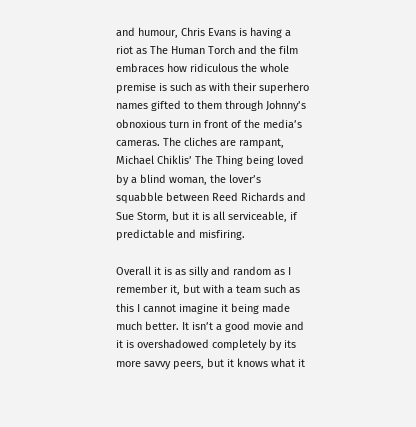and humour, Chris Evans is having a riot as The Human Torch and the film embraces how ridiculous the whole premise is such as with their superhero names gifted to them through Johnny’s obnoxious turn in front of the media’s cameras. The cliches are rampant, Michael Chiklis’ The Thing being loved by a blind woman, the lover’s squabble between Reed Richards and Sue Storm, but it is all serviceable, if predictable and misfiring.

Overall it is as silly and random as I remember it, but with a team such as this I cannot imagine it being made much better. It isn’t a good movie and it is overshadowed completely by its more savvy peers, but it knows what it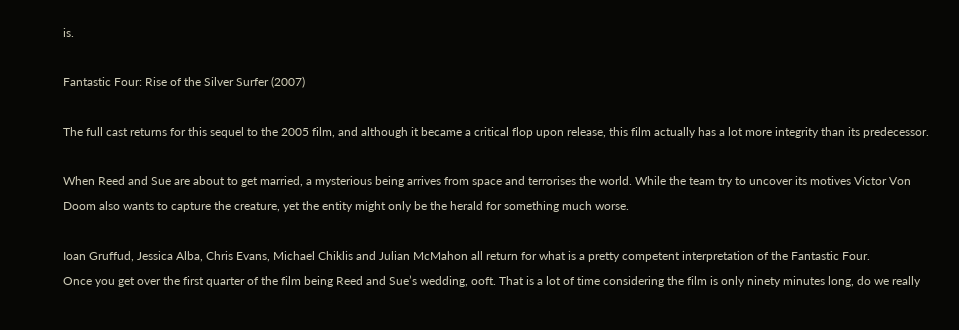is.

Fantastic Four: Rise of the Silver Surfer (2007)

The full cast returns for this sequel to the 2005 film, and although it became a critical flop upon release, this film actually has a lot more integrity than its predecessor.

When Reed and Sue are about to get married, a mysterious being arrives from space and terrorises the world. While the team try to uncover its motives Victor Von Doom also wants to capture the creature, yet the entity might only be the herald for something much worse.

Ioan Gruffud, Jessica Alba, Chris Evans, Michael Chiklis and Julian McMahon all return for what is a pretty competent interpretation of the Fantastic Four.
Once you get over the first quarter of the film being Reed and Sue’s wedding, ooft. That is a lot of time considering the film is only ninety minutes long, do we really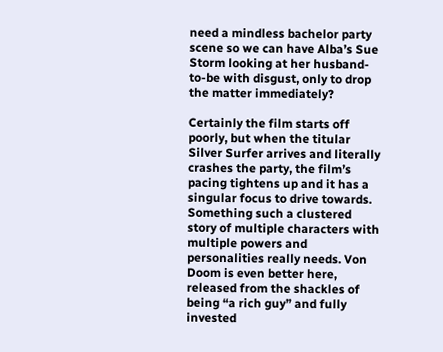need a mindless bachelor party scene so we can have Alba’s Sue Storm looking at her husband-to-be with disgust, only to drop the matter immediately?

Certainly the film starts off poorly, but when the titular Silver Surfer arrives and literally crashes the party, the film’s pacing tightens up and it has a singular focus to drive towards. Something such a clustered story of multiple characters with multiple powers and personalities really needs. Von Doom is even better here, released from the shackles of being “a rich guy” and fully invested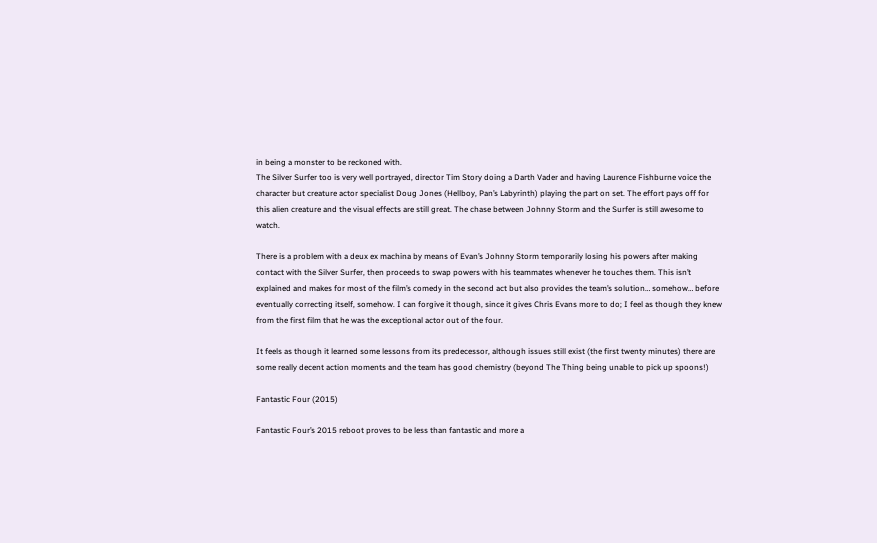in being a monster to be reckoned with.
The Silver Surfer too is very well portrayed, director Tim Story doing a Darth Vader and having Laurence Fishburne voice the character but creature actor specialist Doug Jones (Hellboy, Pan’s Labyrinth) playing the part on set. The effort pays off for this alien creature and the visual effects are still great. The chase between Johnny Storm and the Surfer is still awesome to watch.

There is a problem with a deux ex machina by means of Evan’s Johnny Storm temporarily losing his powers after making contact with the Silver Surfer, then proceeds to swap powers with his teammates whenever he touches them. This isn’t explained and makes for most of the film’s comedy in the second act but also provides the team’s solution… somehow… before eventually correcting itself, somehow. I can forgive it though, since it gives Chris Evans more to do; I feel as though they knew from the first film that he was the exceptional actor out of the four.

It feels as though it learned some lessons from its predecessor, although issues still exist (the first twenty minutes) there are some really decent action moments and the team has good chemistry (beyond The Thing being unable to pick up spoons!)

Fantastic Four (2015)

Fantastic Four’s 2015 reboot proves to be less than fantastic and more a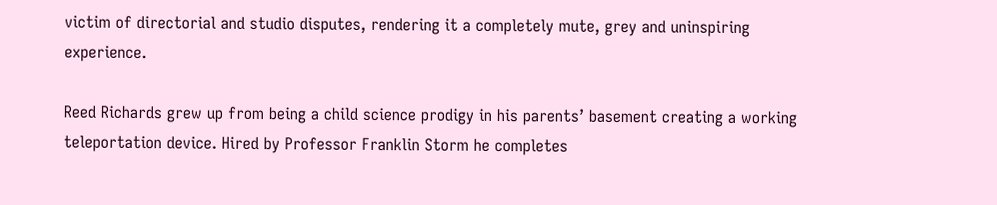victim of directorial and studio disputes, rendering it a completely mute, grey and uninspiring experience.

Reed Richards grew up from being a child science prodigy in his parents’ basement creating a working teleportation device. Hired by Professor Franklin Storm he completes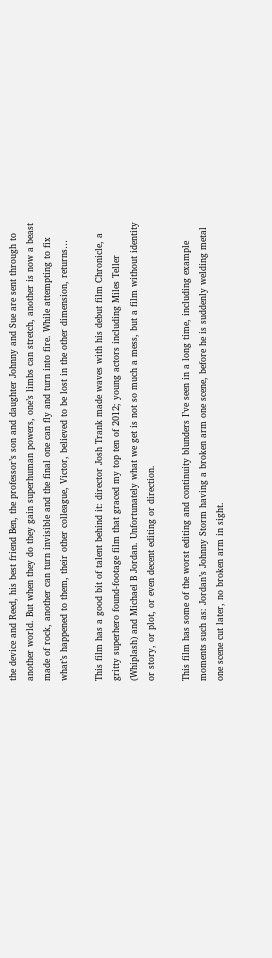the device and Reed, his best friend Ben, the professor’s son and daughter Johnny and Sue are sent through to another world. But when they do they gain superhuman powers, one’s limbs can stretch, another is now a beast made of rock, another can turn invisible and the final one can fly and turn into fire. While attempting to fix what’s happened to them, their other colleague, Victor, believed to be lost in the other dimension, returns…

This film has a good bit of talent behind it: director Josh Trank made waves with his debut film Chronicle, a gritty superhero found-footage film that graced my top ten of 2012; young actors including Miles Teller (Whiplash) and Michael B Jordan. Unfortunately what we get is not so much a mess, but a film without identity or story, or plot, or even decent editing or direction.

This film has some of the worst editing and continuity blunders I’ve seen in a long time, including example moments such as: Jordan’s Johnny Storm having a broken arm one scene, before he is suddenly welding metal one scene cut later, no broken arm in sight.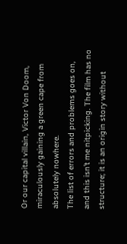Or our capital villain, Victor Von Doom, miraculously gaining a green cape from absolutely nowhere.
The list of errors and problems goes on, and this isn’t me nitpicking. The film has no structure; it is an origin story without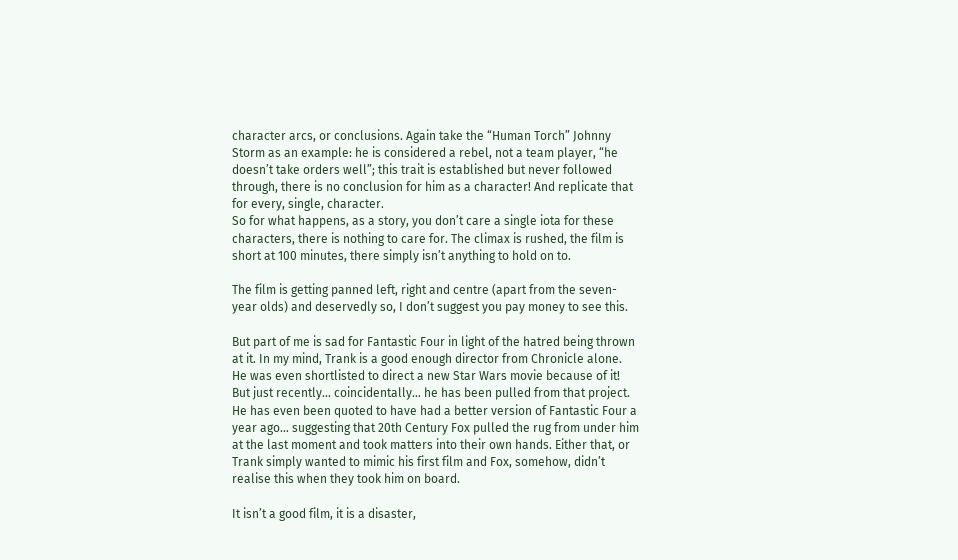character arcs, or conclusions. Again take the “Human Torch” Johnny Storm as an example: he is considered a rebel, not a team player, “he doesn’t take orders well”; this trait is established but never followed through, there is no conclusion for him as a character! And replicate that for every, single, character.
So for what happens, as a story, you don’t care a single iota for these characters, there is nothing to care for. The climax is rushed, the film is short at 100 minutes, there simply isn’t anything to hold on to.

The film is getting panned left, right and centre (apart from the seven-year olds) and deservedly so, I don’t suggest you pay money to see this.

But part of me is sad for Fantastic Four in light of the hatred being thrown at it. In my mind, Trank is a good enough director from Chronicle alone. He was even shortlisted to direct a new Star Wars movie because of it! But just recently… coincidentally… he has been pulled from that project. He has even been quoted to have had a better version of Fantastic Four a year ago… suggesting that 20th Century Fox pulled the rug from under him at the last moment and took matters into their own hands. Either that, or Trank simply wanted to mimic his first film and Fox, somehow, didn’t realise this when they took him on board.

It isn’t a good film, it is a disaster,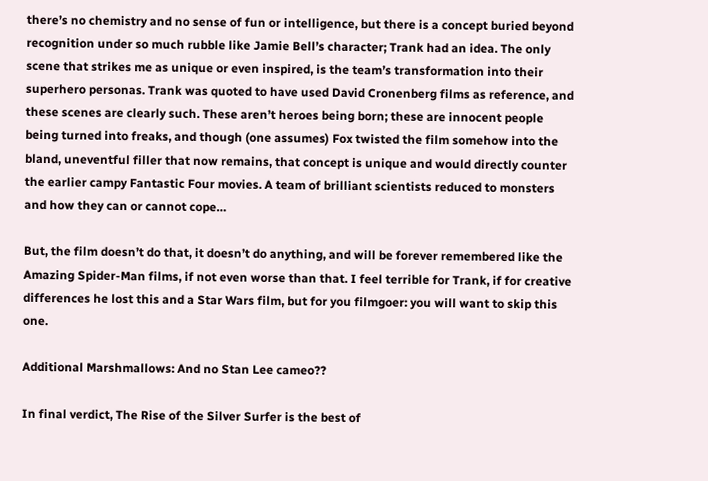there’s no chemistry and no sense of fun or intelligence, but there is a concept buried beyond recognition under so much rubble like Jamie Bell’s character; Trank had an idea. The only scene that strikes me as unique or even inspired, is the team’s transformation into their superhero personas. Trank was quoted to have used David Cronenberg films as reference, and these scenes are clearly such. These aren’t heroes being born; these are innocent people being turned into freaks, and though (one assumes) Fox twisted the film somehow into the bland, uneventful filler that now remains, that concept is unique and would directly counter the earlier campy Fantastic Four movies. A team of brilliant scientists reduced to monsters and how they can or cannot cope…

But, the film doesn’t do that, it doesn’t do anything, and will be forever remembered like the Amazing Spider-Man films, if not even worse than that. I feel terrible for Trank, if for creative differences he lost this and a Star Wars film, but for you filmgoer: you will want to skip this one.

Additional Marshmallows: And no Stan Lee cameo??

In final verdict, The Rise of the Silver Surfer is the best of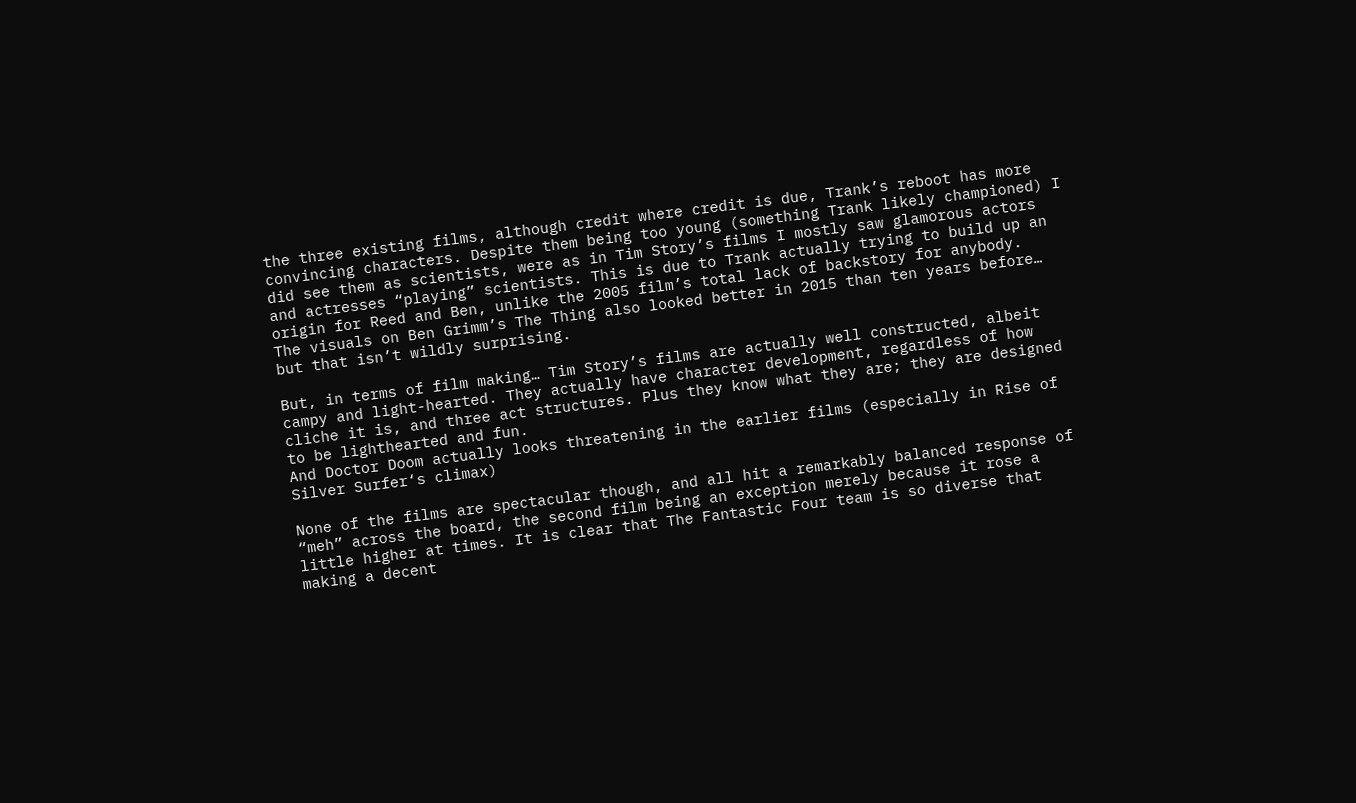the three existing films, although credit where credit is due, Trank’s reboot has more convincing characters. Despite them being too young (something Trank likely championed) I did see them as scientists, were as in Tim Story’s films I mostly saw glamorous actors and actresses “playing” scientists. This is due to Trank actually trying to build up an origin for Reed and Ben, unlike the 2005 film’s total lack of backstory for anybody.
The visuals on Ben Grimm’s The Thing also looked better in 2015 than ten years before… but that isn’t wildly surprising.

But, in terms of film making… Tim Story’s films are actually well constructed, albeit campy and light-hearted. They actually have character development, regardless of how cliche it is, and three act structures. Plus they know what they are; they are designed to be lighthearted and fun.
And Doctor Doom actually looks threatening in the earlier films (especially in Rise of Silver Surfer‘s climax)

None of the films are spectacular though, and all hit a remarkably balanced response of “meh” across the board, the second film being an exception merely because it rose a little higher at times. It is clear that The Fantastic Four team is so diverse that making a decent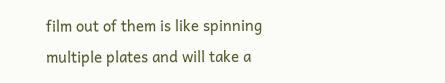film out of them is like spinning multiple plates and will take a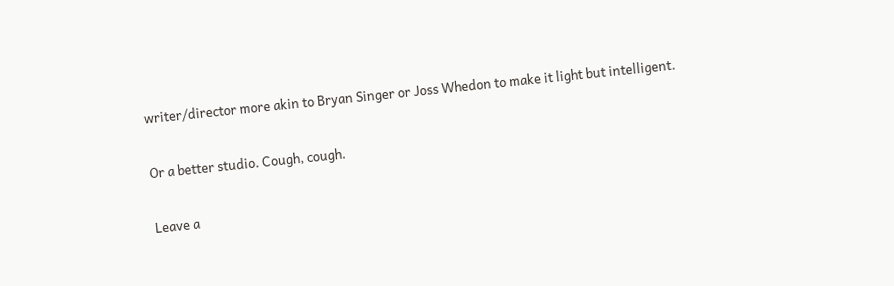writer/director more akin to Bryan Singer or Joss Whedon to make it light but intelligent.

Or a better studio. Cough, cough.

Leave a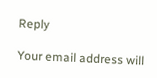Reply

Your email address will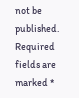not be published. Required fields are marked *